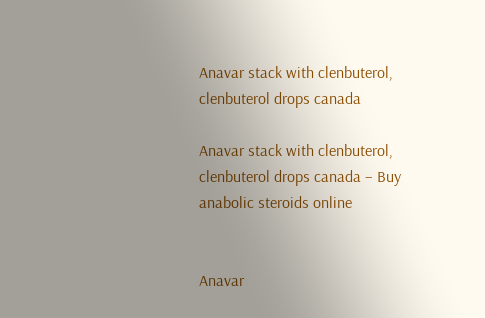Anavar stack with clenbuterol, clenbuterol drops canada

Anavar stack with clenbuterol, clenbuterol drops canada – Buy anabolic steroids online


Anavar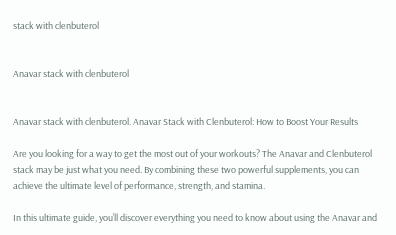stack with clenbuterol


Anavar stack with clenbuterol


Anavar stack with clenbuterol. Anavar Stack with Clenbuterol: How to Boost Your Results

Are you looking for a way to get the most out of your workouts? The Anavar and Clenbuterol stack may be just what you need. By combining these two powerful supplements, you can achieve the ultimate level of performance, strength, and stamina.

In this ultimate guide, you’ll discover everything you need to know about using the Anavar and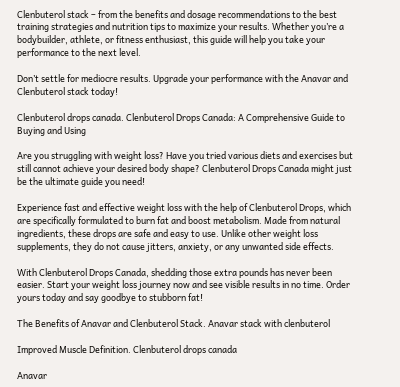Clenbuterol stack – from the benefits and dosage recommendations to the best training strategies and nutrition tips to maximize your results. Whether you’re a bodybuilder, athlete, or fitness enthusiast, this guide will help you take your performance to the next level.

Don’t settle for mediocre results. Upgrade your performance with the Anavar and Clenbuterol stack today!

Clenbuterol drops canada. Clenbuterol Drops Canada: A Comprehensive Guide to Buying and Using

Are you struggling with weight loss? Have you tried various diets and exercises but still cannot achieve your desired body shape? Clenbuterol Drops Canada might just be the ultimate guide you need!

Experience fast and effective weight loss with the help of Clenbuterol Drops, which are specifically formulated to burn fat and boost metabolism. Made from natural ingredients, these drops are safe and easy to use. Unlike other weight loss supplements, they do not cause jitters, anxiety, or any unwanted side effects.

With Clenbuterol Drops Canada, shedding those extra pounds has never been easier. Start your weight loss journey now and see visible results in no time. Order yours today and say goodbye to stubborn fat!

The Benefits of Anavar and Clenbuterol Stack. Anavar stack with clenbuterol

Improved Muscle Definition. Clenbuterol drops canada

Anavar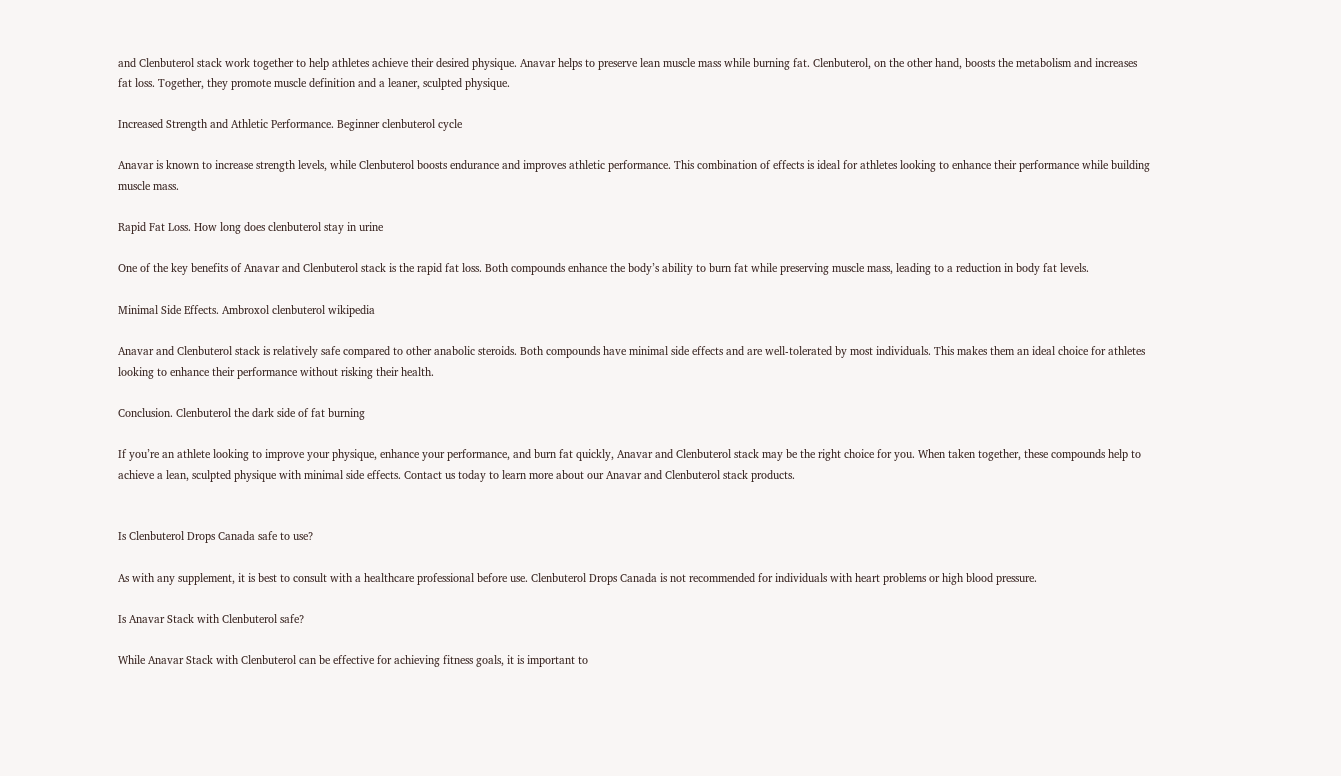and Clenbuterol stack work together to help athletes achieve their desired physique. Anavar helps to preserve lean muscle mass while burning fat. Clenbuterol, on the other hand, boosts the metabolism and increases fat loss. Together, they promote muscle definition and a leaner, sculpted physique.

Increased Strength and Athletic Performance. Beginner clenbuterol cycle

Anavar is known to increase strength levels, while Clenbuterol boosts endurance and improves athletic performance. This combination of effects is ideal for athletes looking to enhance their performance while building muscle mass.

Rapid Fat Loss. How long does clenbuterol stay in urine

One of the key benefits of Anavar and Clenbuterol stack is the rapid fat loss. Both compounds enhance the body’s ability to burn fat while preserving muscle mass, leading to a reduction in body fat levels.

Minimal Side Effects. Ambroxol clenbuterol wikipedia

Anavar and Clenbuterol stack is relatively safe compared to other anabolic steroids. Both compounds have minimal side effects and are well-tolerated by most individuals. This makes them an ideal choice for athletes looking to enhance their performance without risking their health.

Conclusion. Clenbuterol the dark side of fat burning

If you’re an athlete looking to improve your physique, enhance your performance, and burn fat quickly, Anavar and Clenbuterol stack may be the right choice for you. When taken together, these compounds help to achieve a lean, sculpted physique with minimal side effects. Contact us today to learn more about our Anavar and Clenbuterol stack products.


Is Clenbuterol Drops Canada safe to use?

As with any supplement, it is best to consult with a healthcare professional before use. Clenbuterol Drops Canada is not recommended for individuals with heart problems or high blood pressure.

Is Anavar Stack with Clenbuterol safe?

While Anavar Stack with Clenbuterol can be effective for achieving fitness goals, it is important to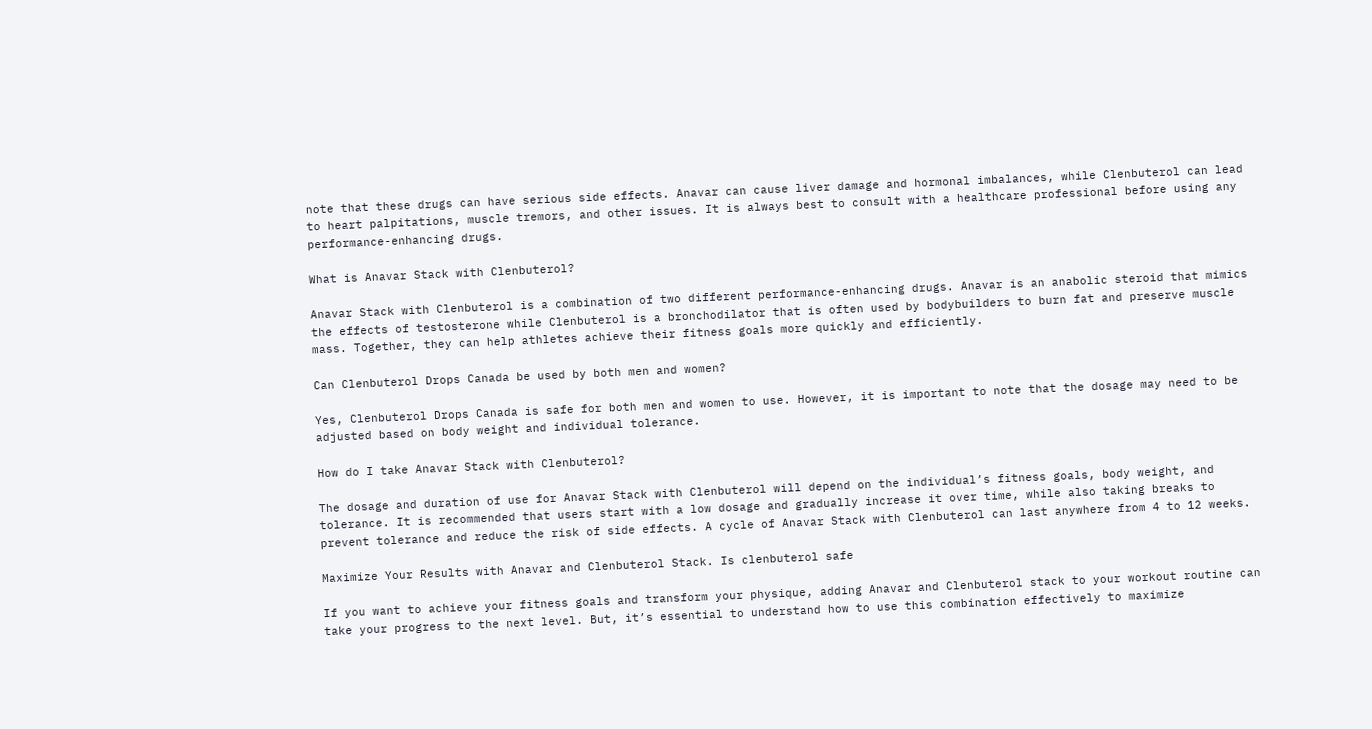note that these drugs can have serious side effects. Anavar can cause liver damage and hormonal imbalances, while Clenbuterol can lead to heart palpitations, muscle tremors, and other issues. It is always best to consult with a healthcare professional before using any performance-enhancing drugs.

What is Anavar Stack with Clenbuterol?

Anavar Stack with Clenbuterol is a combination of two different performance-enhancing drugs. Anavar is an anabolic steroid that mimics the effects of testosterone while Clenbuterol is a bronchodilator that is often used by bodybuilders to burn fat and preserve muscle mass. Together, they can help athletes achieve their fitness goals more quickly and efficiently.

Can Clenbuterol Drops Canada be used by both men and women?

Yes, Clenbuterol Drops Canada is safe for both men and women to use. However, it is important to note that the dosage may need to be adjusted based on body weight and individual tolerance.

How do I take Anavar Stack with Clenbuterol?

The dosage and duration of use for Anavar Stack with Clenbuterol will depend on the individual’s fitness goals, body weight, and tolerance. It is recommended that users start with a low dosage and gradually increase it over time, while also taking breaks to prevent tolerance and reduce the risk of side effects. A cycle of Anavar Stack with Clenbuterol can last anywhere from 4 to 12 weeks.

Maximize Your Results with Anavar and Clenbuterol Stack. Is clenbuterol safe

If you want to achieve your fitness goals and transform your physique, adding Anavar and Clenbuterol stack to your workout routine can take your progress to the next level. But, it’s essential to understand how to use this combination effectively to maximize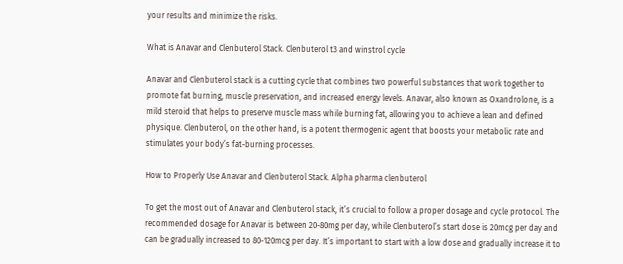your results and minimize the risks.

What is Anavar and Clenbuterol Stack. Clenbuterol t3 and winstrol cycle

Anavar and Clenbuterol stack is a cutting cycle that combines two powerful substances that work together to promote fat burning, muscle preservation, and increased energy levels. Anavar, also known as Oxandrolone, is a mild steroid that helps to preserve muscle mass while burning fat, allowing you to achieve a lean and defined physique. Clenbuterol, on the other hand, is a potent thermogenic agent that boosts your metabolic rate and stimulates your body’s fat-burning processes.

How to Properly Use Anavar and Clenbuterol Stack. Alpha pharma clenbuterol

To get the most out of Anavar and Clenbuterol stack, it’s crucial to follow a proper dosage and cycle protocol. The recommended dosage for Anavar is between 20-80mg per day, while Clenbuterol’s start dose is 20mcg per day and can be gradually increased to 80-120mcg per day. It’s important to start with a low dose and gradually increase it to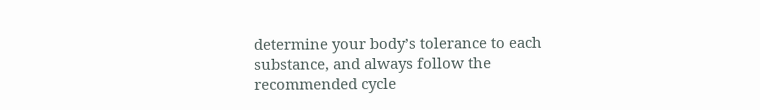determine your body’s tolerance to each substance, and always follow the recommended cycle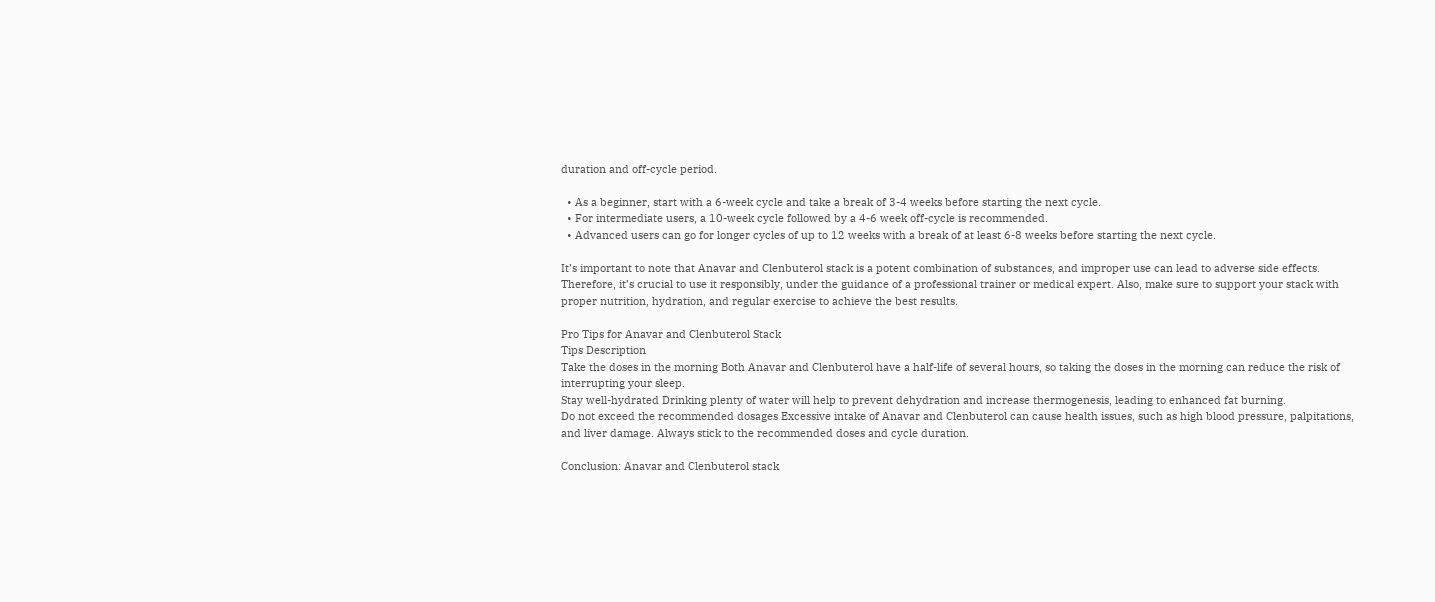duration and off-cycle period.

  • As a beginner, start with a 6-week cycle and take a break of 3-4 weeks before starting the next cycle.
  • For intermediate users, a 10-week cycle followed by a 4-6 week off-cycle is recommended.
  • Advanced users can go for longer cycles of up to 12 weeks with a break of at least 6-8 weeks before starting the next cycle.

It’s important to note that Anavar and Clenbuterol stack is a potent combination of substances, and improper use can lead to adverse side effects. Therefore, it’s crucial to use it responsibly, under the guidance of a professional trainer or medical expert. Also, make sure to support your stack with proper nutrition, hydration, and regular exercise to achieve the best results.

Pro Tips for Anavar and Clenbuterol Stack
Tips Description
Take the doses in the morning Both Anavar and Clenbuterol have a half-life of several hours, so taking the doses in the morning can reduce the risk of interrupting your sleep.
Stay well-hydrated Drinking plenty of water will help to prevent dehydration and increase thermogenesis, leading to enhanced fat burning.
Do not exceed the recommended dosages Excessive intake of Anavar and Clenbuterol can cause health issues, such as high blood pressure, palpitations, and liver damage. Always stick to the recommended doses and cycle duration.

Conclusion: Anavar and Clenbuterol stack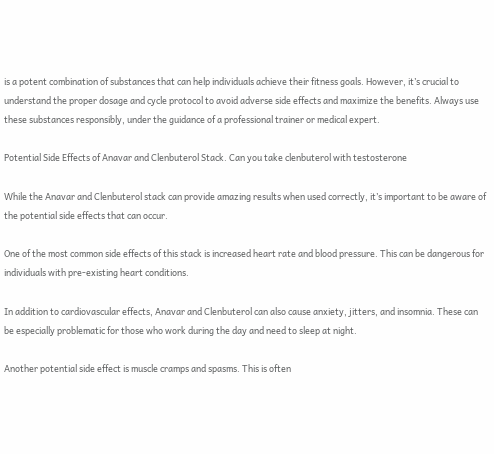is a potent combination of substances that can help individuals achieve their fitness goals. However, it’s crucial to understand the proper dosage and cycle protocol to avoid adverse side effects and maximize the benefits. Always use these substances responsibly, under the guidance of a professional trainer or medical expert.

Potential Side Effects of Anavar and Clenbuterol Stack. Can you take clenbuterol with testosterone

While the Anavar and Clenbuterol stack can provide amazing results when used correctly, it’s important to be aware of the potential side effects that can occur.

One of the most common side effects of this stack is increased heart rate and blood pressure. This can be dangerous for individuals with pre-existing heart conditions.

In addition to cardiovascular effects, Anavar and Clenbuterol can also cause anxiety, jitters, and insomnia. These can be especially problematic for those who work during the day and need to sleep at night.

Another potential side effect is muscle cramps and spasms. This is often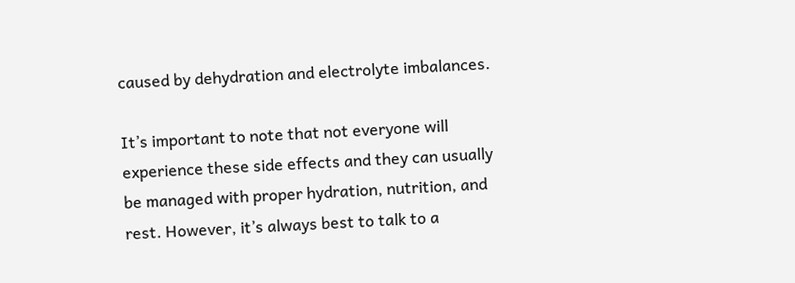caused by dehydration and electrolyte imbalances.

It’s important to note that not everyone will experience these side effects and they can usually be managed with proper hydration, nutrition, and rest. However, it’s always best to talk to a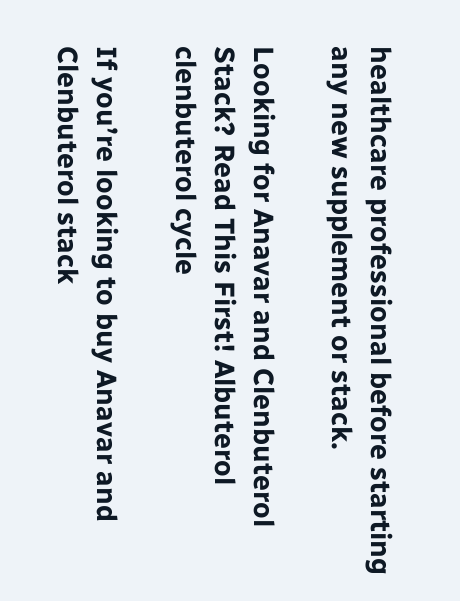healthcare professional before starting any new supplement or stack.

Looking for Anavar and Clenbuterol Stack? Read This First! Albuterol clenbuterol cycle

If you’re looking to buy Anavar and Clenbuterol stack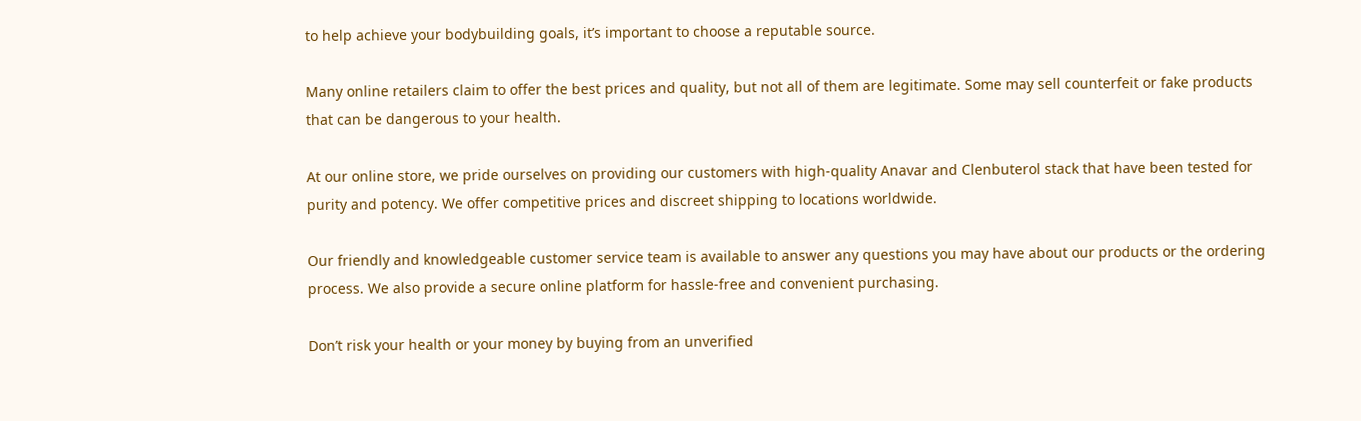to help achieve your bodybuilding goals, it’s important to choose a reputable source.

Many online retailers claim to offer the best prices and quality, but not all of them are legitimate. Some may sell counterfeit or fake products that can be dangerous to your health.

At our online store, we pride ourselves on providing our customers with high-quality Anavar and Clenbuterol stack that have been tested for purity and potency. We offer competitive prices and discreet shipping to locations worldwide.

Our friendly and knowledgeable customer service team is available to answer any questions you may have about our products or the ordering process. We also provide a secure online platform for hassle-free and convenient purchasing.

Don’t risk your health or your money by buying from an unverified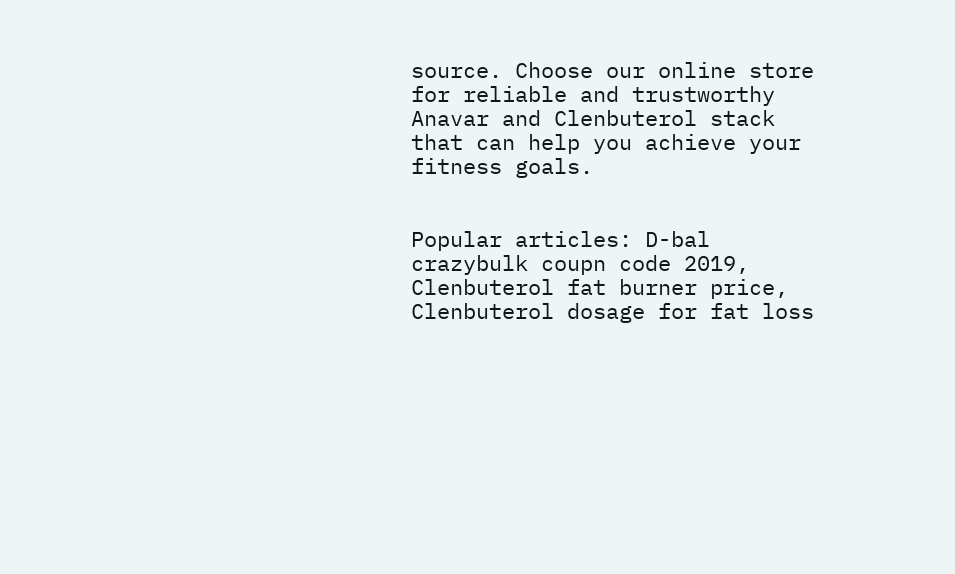source. Choose our online store for reliable and trustworthy Anavar and Clenbuterol stack that can help you achieve your fitness goals.


Popular articles: D-bal crazybulk coupn code 2019, Clenbuterol fat burner price, Clenbuterol dosage for fat loss